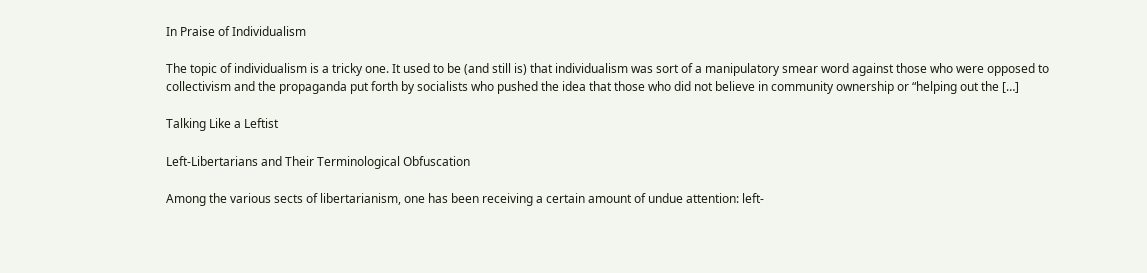In Praise of Individualism

The topic of individualism is a tricky one. It used to be (and still is) that individualism was sort of a manipulatory smear word against those who were opposed to collectivism and the propaganda put forth by socialists who pushed the idea that those who did not believe in community ownership or “helping out the […]

Talking Like a Leftist

Left-Libertarians and Their Terminological Obfuscation

Among the various sects of libertarianism, one has been receiving a certain amount of undue attention: left-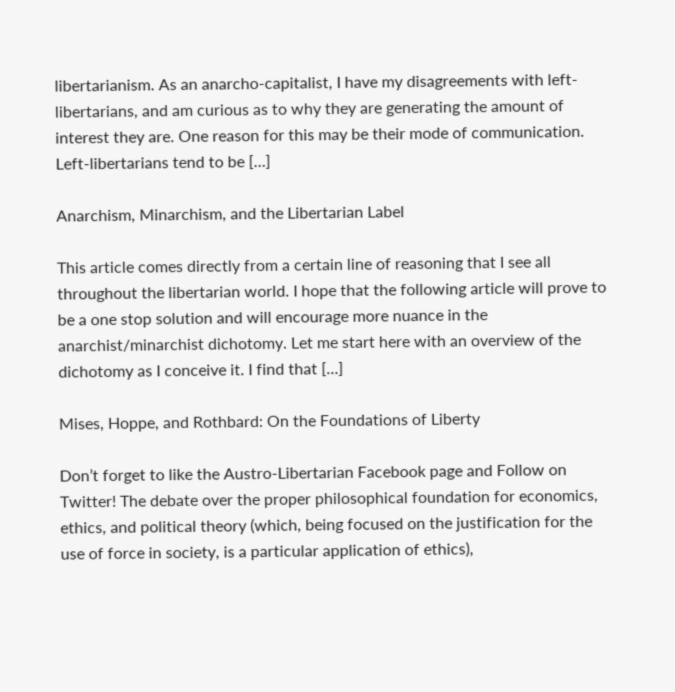libertarianism. As an anarcho-capitalist, I have my disagreements with left-libertarians, and am curious as to why they are generating the amount of interest they are. One reason for this may be their mode of communication. Left-libertarians tend to be […]

Anarchism, Minarchism, and the Libertarian Label

This article comes directly from a certain line of reasoning that I see all throughout the libertarian world. I hope that the following article will prove to be a one stop solution and will encourage more nuance in the anarchist/minarchist dichotomy. Let me start here with an overview of the dichotomy as I conceive it. I find that […]

Mises, Hoppe, and Rothbard: On the Foundations of Liberty

Don’t forget to like the Austro-Libertarian Facebook page and Follow on Twitter! The debate over the proper philosophical foundation for economics, ethics, and political theory (which, being focused on the justification for the use of force in society, is a particular application of ethics),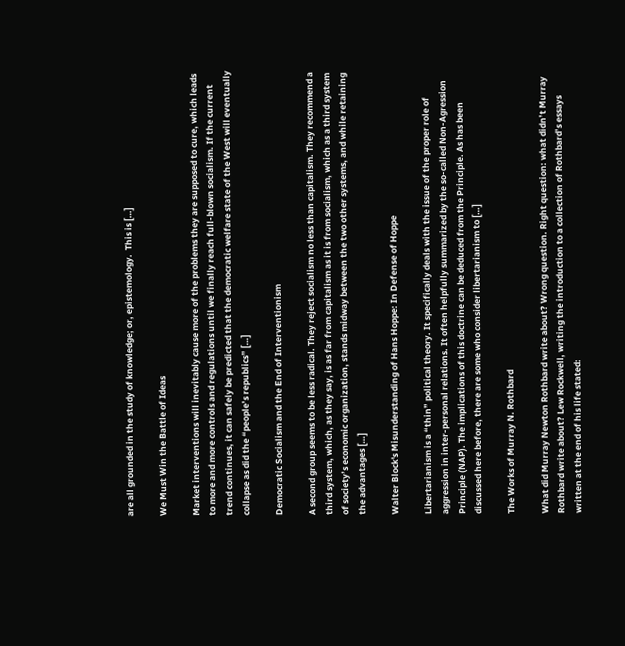are all grounded in the study of knowledge; or, epistemology.  This is […]

We Must Win the Battle of Ideas

Market interventions will inevitably cause more of the problems they are supposed to cure, which leads to more and more controls and regulations until we finally reach full-blown socialism. If the current trend continues, it can safely be predicted that the democratic welfare state of the West will eventually collapse as did the “people’s republics” […]

Democratic Socialism and the End of Interventionism

A second group seems to be less radical. They reject socialism no less than capitalism. They recommend a third system, which, as they say, is as far from capitalism as it is from socialism, which as a third system of society’s economic organization, stands midway between the two other systems, and while retaining the advantages […]

Walter Block's Misunderstanding of Hans Hoppe: In Defense of Hoppe

Libertarianism is a “thin” political theory. It specifically deals with the issue of the proper role of aggression in inter-personal relations. It often helpfully summarized by the so-called Non-Agression Principle (NAP). The implications of this doctrine can be deduced from the Principle. As has been discussed here before, there are some who consider libertarianism to […]

The Works of Murray N. Rothbard

What did Murray Newton Rothbard write about? Wrong question. Right question: what didn’t Murray Rothbard write about? Lew Rockwell, writing the introduction to a collection of Rothbard’s essays written at the end of his life stated: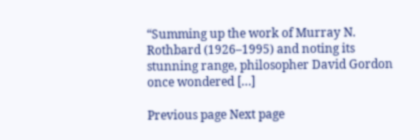“Summing up the work of Murray N. Rothbard (1926–1995) and noting its stunning range, philosopher David Gordon once wondered […]

Previous page Next page